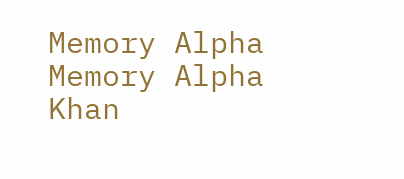Memory Alpha
Memory Alpha
Khan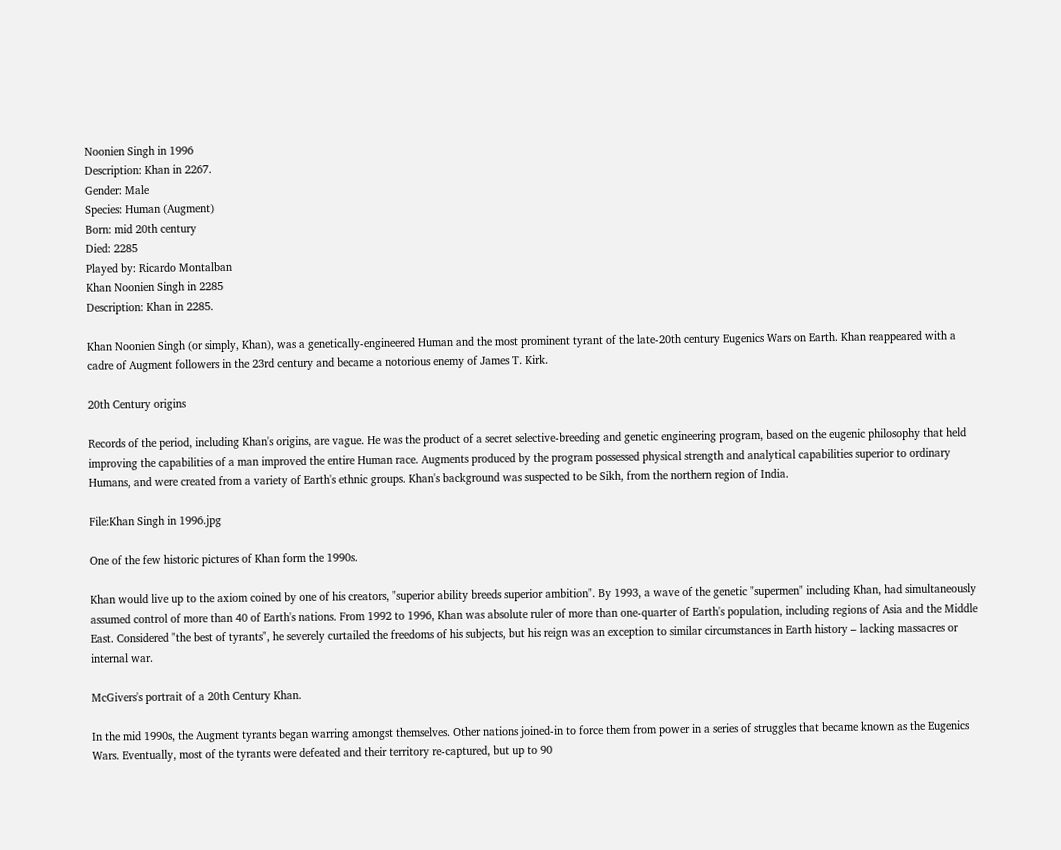Noonien Singh in 1996
Description: Khan in 2267.
Gender: Male
Species: Human (Augment)
Born: mid 20th century
Died: 2285
Played by: Ricardo Montalban
Khan Noonien Singh in 2285
Description: Khan in 2285.

Khan Noonien Singh (or simply, Khan), was a genetically-engineered Human and the most prominent tyrant of the late-20th century Eugenics Wars on Earth. Khan reappeared with a cadre of Augment followers in the 23rd century and became a notorious enemy of James T. Kirk.

20th Century origins

Records of the period, including Khan's origins, are vague. He was the product of a secret selective-breeding and genetic engineering program, based on the eugenic philosophy that held improving the capabilities of a man improved the entire Human race. Augments produced by the program possessed physical strength and analytical capabilities superior to ordinary Humans, and were created from a variety of Earth's ethnic groups. Khan's background was suspected to be Sikh, from the northern region of India.

File:Khan Singh in 1996.jpg

One of the few historic pictures of Khan form the 1990s.

Khan would live up to the axiom coined by one of his creators, "superior ability breeds superior ambition". By 1993, a wave of the genetic "supermen" including Khan, had simultaneously assumed control of more than 40 of Earth's nations. From 1992 to 1996, Khan was absolute ruler of more than one-quarter of Earth's population, including regions of Asia and the Middle East. Considered "the best of tyrants", he severely curtailed the freedoms of his subjects, but his reign was an exception to similar circumstances in Earth history – lacking massacres or internal war.

McGivers's portrait of a 20th Century Khan.

In the mid 1990s, the Augment tyrants began warring amongst themselves. Other nations joined-in to force them from power in a series of struggles that became known as the Eugenics Wars. Eventually, most of the tyrants were defeated and their territory re-captured, but up to 90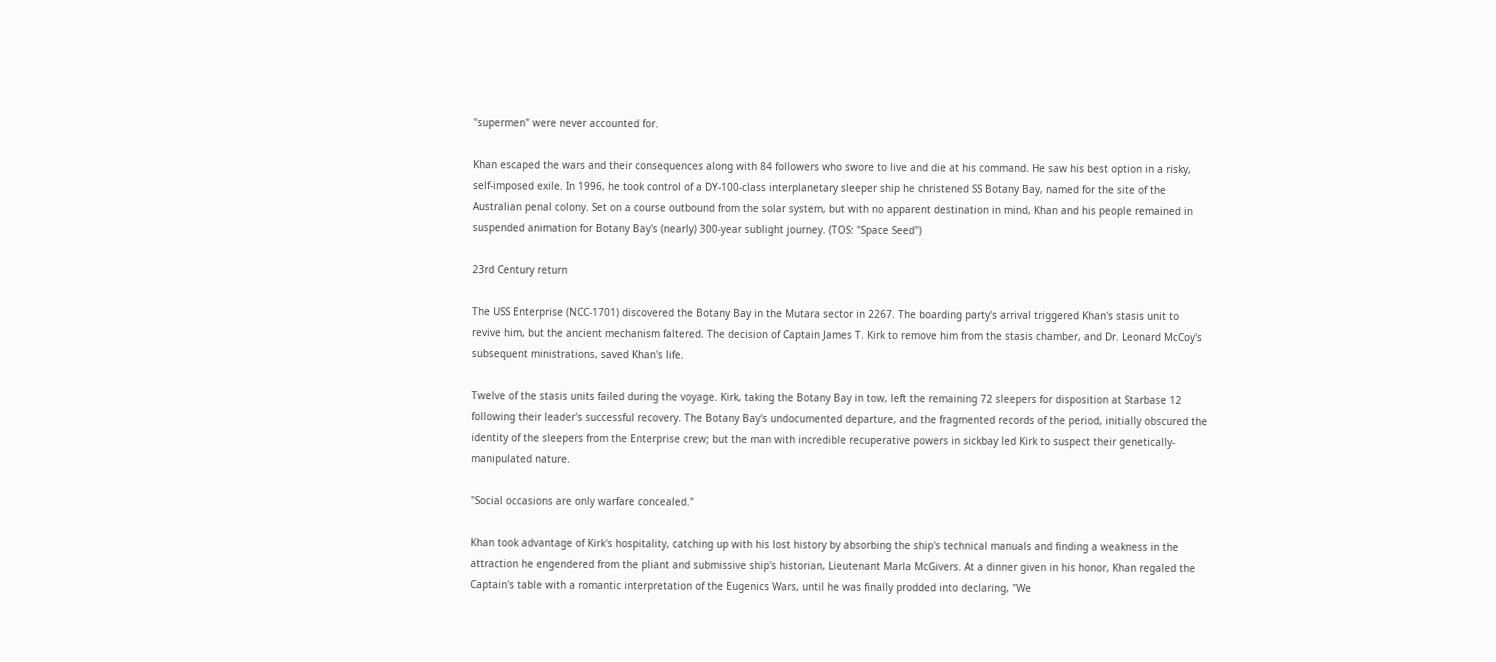"supermen" were never accounted for.

Khan escaped the wars and their consequences along with 84 followers who swore to live and die at his command. He saw his best option in a risky, self-imposed exile. In 1996, he took control of a DY-100-class interplanetary sleeper ship he christened SS Botany Bay, named for the site of the Australian penal colony. Set on a course outbound from the solar system, but with no apparent destination in mind, Khan and his people remained in suspended animation for Botany Bay's (nearly) 300-year sublight journey. (TOS: "Space Seed")

23rd Century return

The USS Enterprise (NCC-1701) discovered the Botany Bay in the Mutara sector in 2267. The boarding party's arrival triggered Khan's stasis unit to revive him, but the ancient mechanism faltered. The decision of Captain James T. Kirk to remove him from the stasis chamber, and Dr. Leonard McCoy's subsequent ministrations, saved Khan's life.

Twelve of the stasis units failed during the voyage. Kirk, taking the Botany Bay in tow, left the remaining 72 sleepers for disposition at Starbase 12 following their leader's successful recovery. The Botany Bay's undocumented departure, and the fragmented records of the period, initially obscured the identity of the sleepers from the Enterprise crew; but the man with incredible recuperative powers in sickbay led Kirk to suspect their genetically-manipulated nature.

"Social occasions are only warfare concealed."

Khan took advantage of Kirk's hospitality, catching up with his lost history by absorbing the ship's technical manuals and finding a weakness in the attraction he engendered from the pliant and submissive ship's historian, Lieutenant Marla McGivers. At a dinner given in his honor, Khan regaled the Captain's table with a romantic interpretation of the Eugenics Wars, until he was finally prodded into declaring, "We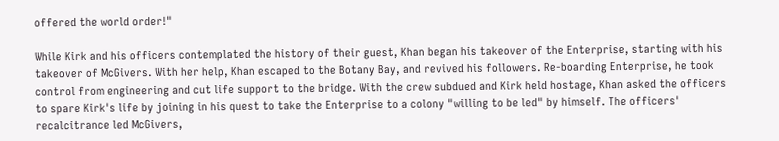offered the world order!"

While Kirk and his officers contemplated the history of their guest, Khan began his takeover of the Enterprise, starting with his takeover of McGivers. With her help, Khan escaped to the Botany Bay, and revived his followers. Re-boarding Enterprise, he took control from engineering and cut life support to the bridge. With the crew subdued and Kirk held hostage, Khan asked the officers to spare Kirk's life by joining in his quest to take the Enterprise to a colony "willing to be led" by himself. The officers' recalcitrance led McGivers,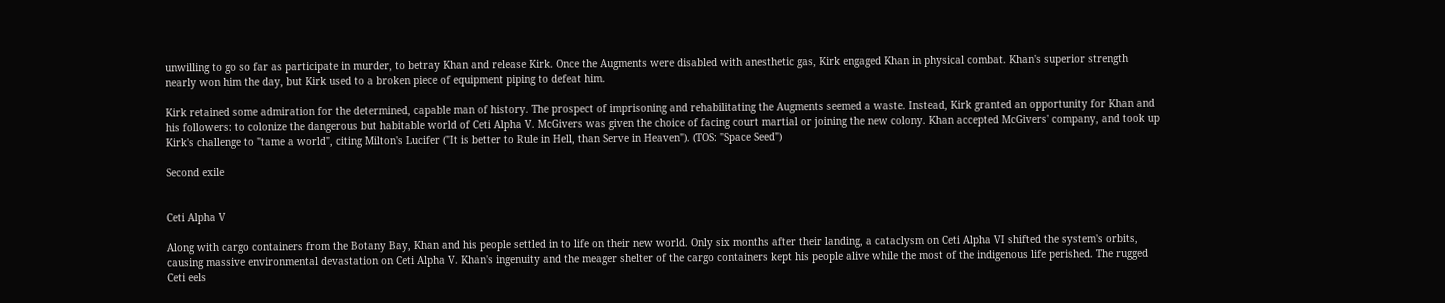unwilling to go so far as participate in murder, to betray Khan and release Kirk. Once the Augments were disabled with anesthetic gas, Kirk engaged Khan in physical combat. Khan's superior strength nearly won him the day, but Kirk used to a broken piece of equipment piping to defeat him.

Kirk retained some admiration for the determined, capable man of history. The prospect of imprisoning and rehabilitating the Augments seemed a waste. Instead, Kirk granted an opportunity for Khan and his followers: to colonize the dangerous but habitable world of Ceti Alpha V. McGivers was given the choice of facing court martial or joining the new colony. Khan accepted McGivers' company, and took up Kirk's challenge to "tame a world", citing Milton's Lucifer ("It is better to Rule in Hell, than Serve in Heaven"). (TOS: "Space Seed")

Second exile


Ceti Alpha V

Along with cargo containers from the Botany Bay, Khan and his people settled in to life on their new world. Only six months after their landing, a cataclysm on Ceti Alpha VI shifted the system's orbits, causing massive environmental devastation on Ceti Alpha V. Khan's ingenuity and the meager shelter of the cargo containers kept his people alive while the most of the indigenous life perished. The rugged Ceti eels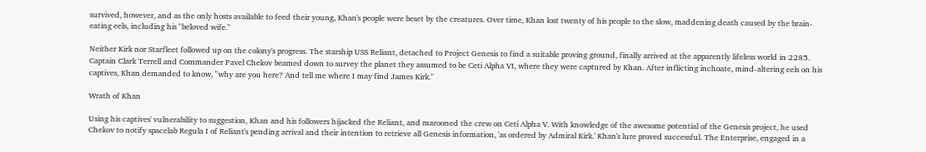survived, however, and as the only hosts available to feed their young, Khan's people were beset by the creatures. Over time, Khan lost twenty of his people to the slow, maddening death caused by the brain-eating eels, including his "beloved wife."

Neither Kirk nor Starfleet followed up on the colony's progress. The starship USS Reliant, detached to Project Genesis to find a suitable proving ground, finally arrived at the apparently lifeless world in 2285. Captain Clark Terrell and Commander Pavel Chekov beamed down to survey the planet they assumed to be Ceti Alpha VI, where they were captured by Khan. After inflicting inchoate, mind-altering eels on his captives, Khan demanded to know, "why are you here? And tell me where I may find James Kirk."

Wrath of Khan

Using his captives' vulnerability to suggestion, Khan and his followers hijacked the Reliant, and marooned the crew on Ceti Alpha V. With knowledge of the awesome potential of the Genesis project, he used Chekov to notify spacelab Regula I of Reliant's pending arrival and their intention to retrieve all Genesis information, 'as ordered by Admiral Kirk.' Khan's lure proved successful. The Enterprise, engaged in a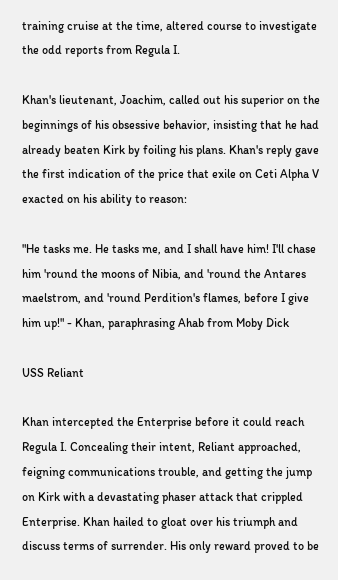training cruise at the time, altered course to investigate the odd reports from Regula I.

Khan's lieutenant, Joachim, called out his superior on the beginnings of his obsessive behavior, insisting that he had already beaten Kirk by foiling his plans. Khan's reply gave the first indication of the price that exile on Ceti Alpha V exacted on his ability to reason:

"He tasks me. He tasks me, and I shall have him! I'll chase him 'round the moons of Nibia, and 'round the Antares maelstrom, and 'round Perdition's flames, before I give him up!" - Khan, paraphrasing Ahab from Moby Dick

USS Reliant

Khan intercepted the Enterprise before it could reach Regula I. Concealing their intent, Reliant approached, feigning communications trouble, and getting the jump on Kirk with a devastating phaser attack that crippled Enterprise. Khan hailed to gloat over his triumph and discuss terms of surrender. His only reward proved to be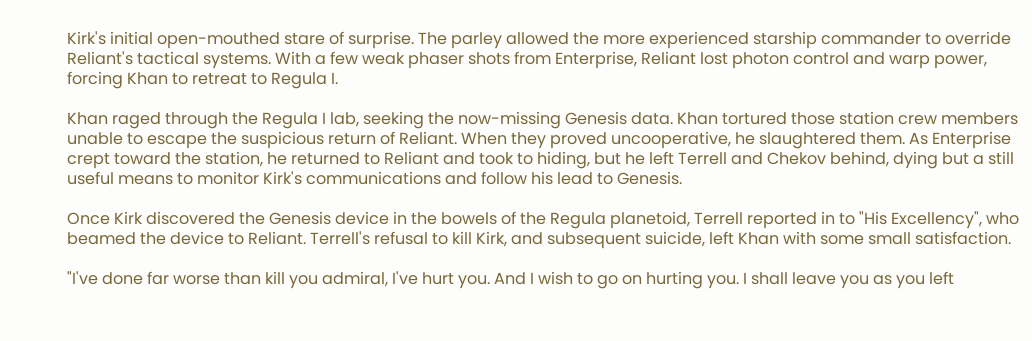Kirk's initial open-mouthed stare of surprise. The parley allowed the more experienced starship commander to override Reliant's tactical systems. With a few weak phaser shots from Enterprise, Reliant lost photon control and warp power, forcing Khan to retreat to Regula I.

Khan raged through the Regula I lab, seeking the now-missing Genesis data. Khan tortured those station crew members unable to escape the suspicious return of Reliant. When they proved uncooperative, he slaughtered them. As Enterprise crept toward the station, he returned to Reliant and took to hiding, but he left Terrell and Chekov behind, dying but a still useful means to monitor Kirk's communications and follow his lead to Genesis.

Once Kirk discovered the Genesis device in the bowels of the Regula planetoid, Terrell reported in to "His Excellency", who beamed the device to Reliant. Terrell's refusal to kill Kirk, and subsequent suicide, left Khan with some small satisfaction.

"I've done far worse than kill you admiral, I've hurt you. And I wish to go on hurting you. I shall leave you as you left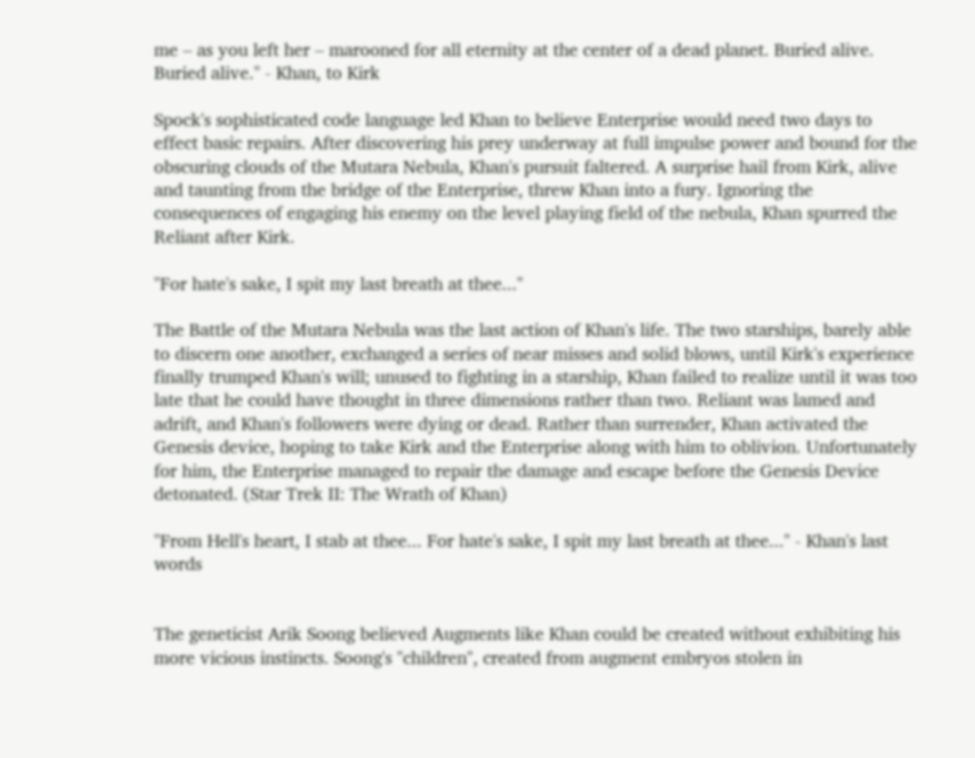me – as you left her – marooned for all eternity at the center of a dead planet. Buried alive. Buried alive." - Khan, to Kirk

Spock's sophisticated code language led Khan to believe Enterprise would need two days to effect basic repairs. After discovering his prey underway at full impulse power and bound for the obscuring clouds of the Mutara Nebula, Khan's pursuit faltered. A surprise hail from Kirk, alive and taunting from the bridge of the Enterprise, threw Khan into a fury. Ignoring the consequences of engaging his enemy on the level playing field of the nebula, Khan spurred the Reliant after Kirk.

"For hate's sake, I spit my last breath at thee..."

The Battle of the Mutara Nebula was the last action of Khan's life. The two starships, barely able to discern one another, exchanged a series of near misses and solid blows, until Kirk's experience finally trumped Khan's will; unused to fighting in a starship, Khan failed to realize until it was too late that he could have thought in three dimensions rather than two. Reliant was lamed and adrift, and Khan's followers were dying or dead. Rather than surrender, Khan activated the Genesis device, hoping to take Kirk and the Enterprise along with him to oblivion. Unfortunately for him, the Enterprise managed to repair the damage and escape before the Genesis Device detonated. (Star Trek II: The Wrath of Khan)

"From Hell's heart, I stab at thee... For hate's sake, I spit my last breath at thee..." - Khan's last words


The geneticist Arik Soong believed Augments like Khan could be created without exhibiting his more vicious instincts. Soong's "children", created from augment embryos stolen in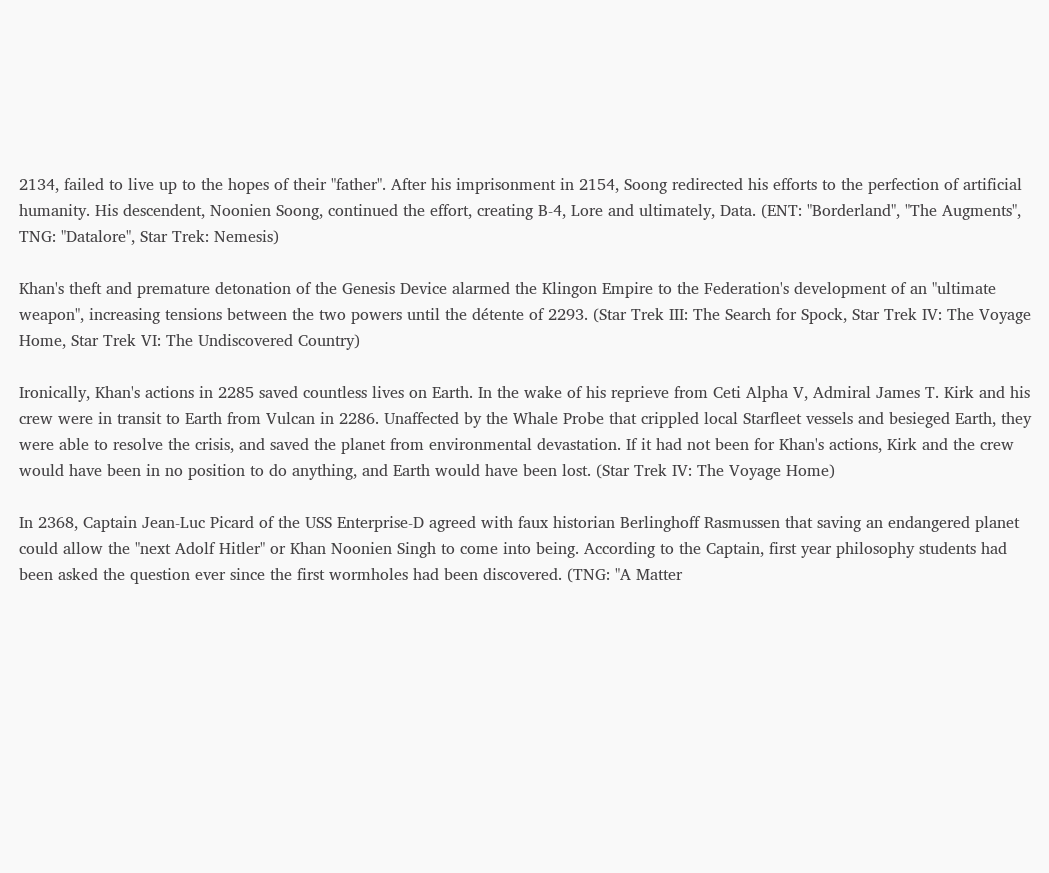2134, failed to live up to the hopes of their "father". After his imprisonment in 2154, Soong redirected his efforts to the perfection of artificial humanity. His descendent, Noonien Soong, continued the effort, creating B-4, Lore and ultimately, Data. (ENT: "Borderland", "The Augments", TNG: "Datalore", Star Trek: Nemesis)

Khan's theft and premature detonation of the Genesis Device alarmed the Klingon Empire to the Federation's development of an "ultimate weapon", increasing tensions between the two powers until the détente of 2293. (Star Trek III: The Search for Spock, Star Trek IV: The Voyage Home, Star Trek VI: The Undiscovered Country)

Ironically, Khan's actions in 2285 saved countless lives on Earth. In the wake of his reprieve from Ceti Alpha V, Admiral James T. Kirk and his crew were in transit to Earth from Vulcan in 2286. Unaffected by the Whale Probe that crippled local Starfleet vessels and besieged Earth, they were able to resolve the crisis, and saved the planet from environmental devastation. If it had not been for Khan's actions, Kirk and the crew would have been in no position to do anything, and Earth would have been lost. (Star Trek IV: The Voyage Home)

In 2368, Captain Jean-Luc Picard of the USS Enterprise-D agreed with faux historian Berlinghoff Rasmussen that saving an endangered planet could allow the "next Adolf Hitler" or Khan Noonien Singh to come into being. According to the Captain, first year philosophy students had been asked the question ever since the first wormholes had been discovered. (TNG: "A Matter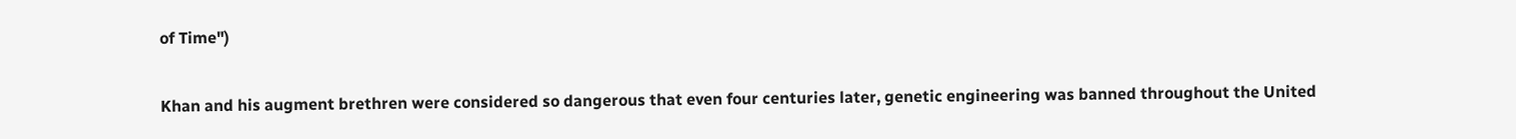of Time")

Khan and his augment brethren were considered so dangerous that even four centuries later, genetic engineering was banned throughout the United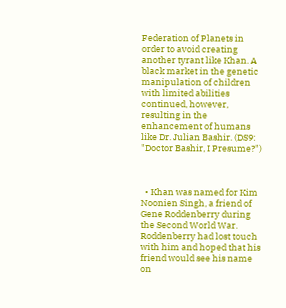Federation of Planets in order to avoid creating another tyrant like Khan. A black market in the genetic manipulation of children with limited abilities continued, however, resulting in the enhancement of humans like Dr. Julian Bashir. (DS9: "Doctor Bashir, I Presume?")



  • Khan was named for Kim Noonien Singh, a friend of Gene Roddenberry during the Second World War. Roddenberry had lost touch with him and hoped that his friend would see his name on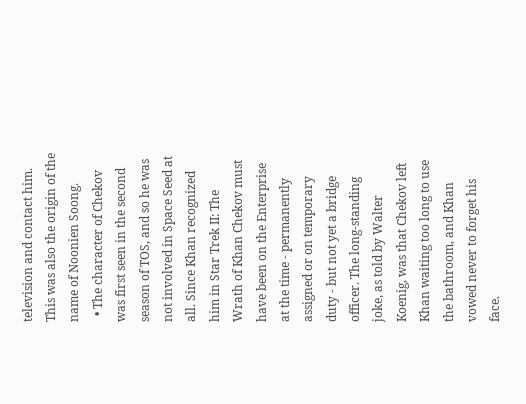television and contact him. This was also the origin of the name of Noonien Soong.
  • The character of Chekov was first seen in the second season of TOS, and so he was not involved in Space Seed at all. Since Khan recognized him in Star Trek II: The Wrath of Khan Chekov must have been on the Enterprise at the time - permanently assigned or on temporary duty - but not yet a bridge officer. The long-standing joke, as told by Walter Koenig, was that Chekov left Khan waiting too long to use the bathroom, and Khan vowed never to forget his face.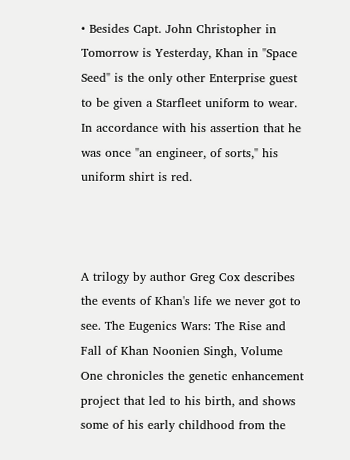• Besides Capt. John Christopher in Tomorrow is Yesterday, Khan in "Space Seed" is the only other Enterprise guest to be given a Starfleet uniform to wear. In accordance with his assertion that he was once "an engineer, of sorts," his uniform shirt is red.



A trilogy by author Greg Cox describes the events of Khan's life we never got to see. The Eugenics Wars: The Rise and Fall of Khan Noonien Singh, Volume One chronicles the genetic enhancement project that led to his birth, and shows some of his early childhood from the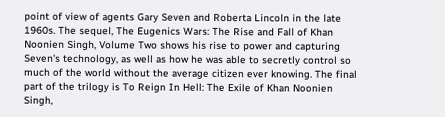point of view of agents Gary Seven and Roberta Lincoln in the late 1960s. The sequel, The Eugenics Wars: The Rise and Fall of Khan Noonien Singh, Volume Two shows his rise to power and capturing Seven's technology, as well as how he was able to secretly control so much of the world without the average citizen ever knowing. The final part of the trilogy is To Reign In Hell: The Exile of Khan Noonien Singh,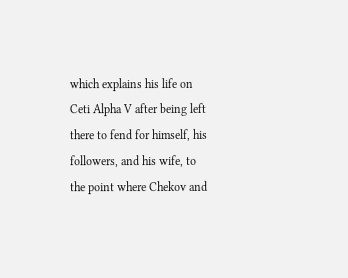which explains his life on Ceti Alpha V after being left there to fend for himself, his followers, and his wife, to the point where Chekov and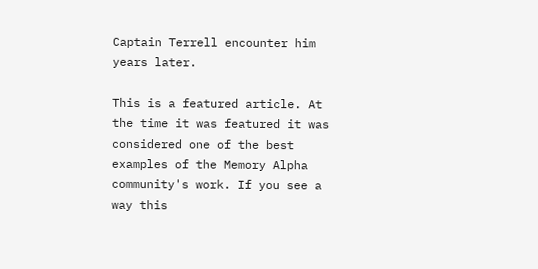Captain Terrell encounter him years later.

This is a featured article. At the time it was featured it was considered one of the best examples of the Memory Alpha community's work. If you see a way this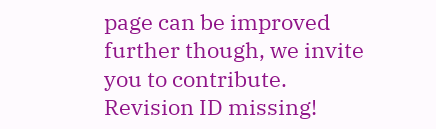page can be improved further though, we invite you to contribute.
Revision ID missing!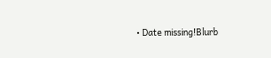• Date missing!Blurb